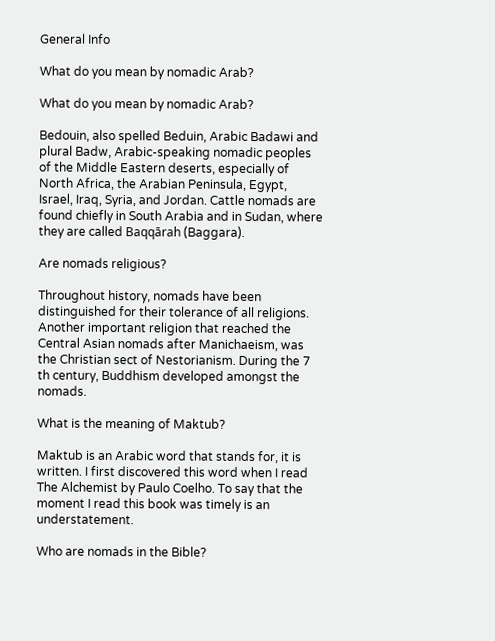General Info

What do you mean by nomadic Arab?

What do you mean by nomadic Arab?

Bedouin, also spelled Beduin, Arabic Badawi and plural Badw, Arabic-speaking nomadic peoples of the Middle Eastern deserts, especially of North Africa, the Arabian Peninsula, Egypt, Israel, Iraq, Syria, and Jordan. Cattle nomads are found chiefly in South Arabia and in Sudan, where they are called Baqqārah (Baggara).

Are nomads religious?

Throughout history, nomads have been distinguished for their tolerance of all religions. Another important religion that reached the Central Asian nomads after Manichaeism, was the Christian sect of Nestorianism. During the 7 th century, Buddhism developed amongst the nomads.

What is the meaning of Maktub?

Maktub is an Arabic word that stands for, it is written. I first discovered this word when I read The Alchemist by Paulo Coelho. To say that the moment I read this book was timely is an understatement.

Who are nomads in the Bible?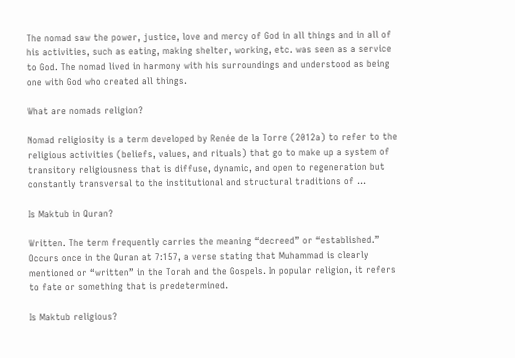The nomad saw the power, justice, love and mercy of God in all things and in all of his activities, such as eating, making shelter, working, etc. was seen as a service to God. The nomad lived in harmony with his surroundings and understood as being one with God who created all things.

What are nomads religion?

Nomad religiosity is a term developed by Renée de la Torre (2012a) to refer to the religious activities (beliefs, values, and rituals) that go to make up a system of transitory religiousness that is diffuse, dynamic, and open to regeneration but constantly transversal to the institutional and structural traditions of …

Is Maktub in Quran?

Written. The term frequently carries the meaning “decreed” or “established.” Occurs once in the Quran at 7:157, a verse stating that Muhammad is clearly mentioned or “written” in the Torah and the Gospels. In popular religion, it refers to fate or something that is predetermined.

Is Maktub religious?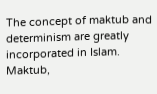The concept of maktub and determinism are greatly incorporated in Islam. Maktub,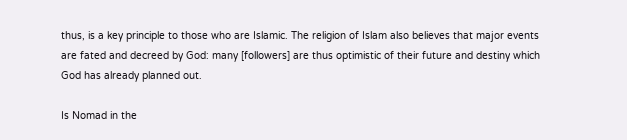thus, is a key principle to those who are Islamic. The religion of Islam also believes that major events are fated and decreed by God: many [followers] are thus optimistic of their future and destiny which God has already planned out.

Is Nomad in the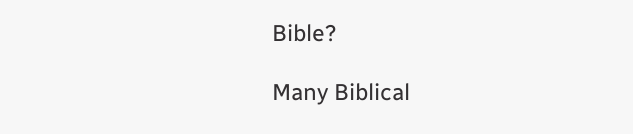Bible?

Many Biblical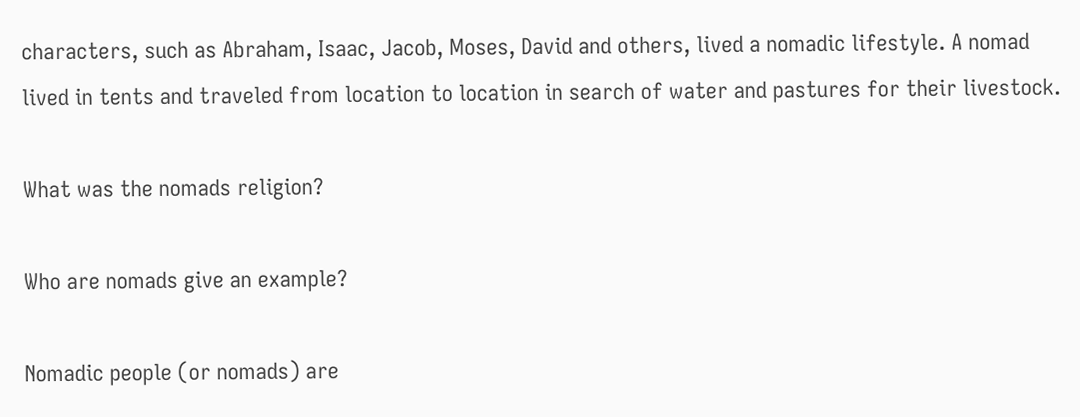characters, such as Abraham, Isaac, Jacob, Moses, David and others, lived a nomadic lifestyle. A nomad lived in tents and traveled from location to location in search of water and pastures for their livestock.

What was the nomads religion?

Who are nomads give an example?

Nomadic people (or nomads) are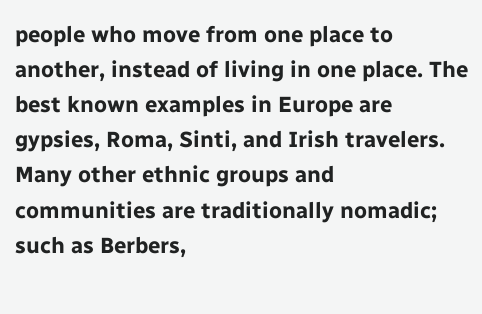people who move from one place to another, instead of living in one place. The best known examples in Europe are gypsies, Roma, Sinti, and Irish travelers. Many other ethnic groups and communities are traditionally nomadic; such as Berbers,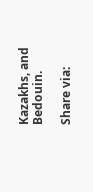Kazakhs, and Bedouin.

Share via: